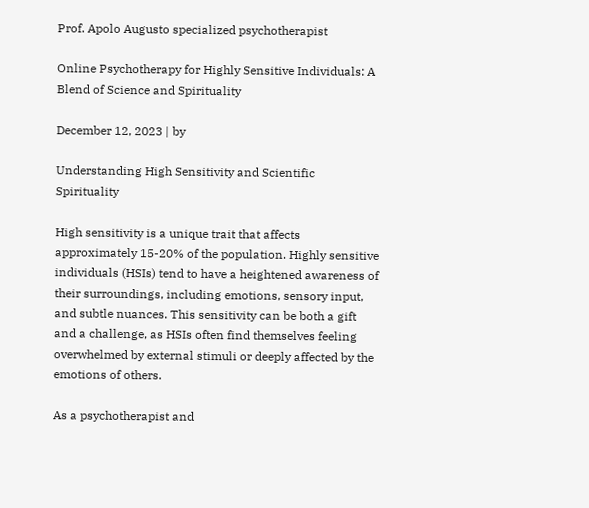Prof. Apolo Augusto specialized psychotherapist

Online Psychotherapy for Highly Sensitive Individuals: A Blend of Science and Spirituality

December 12, 2023 | by

Understanding High Sensitivity and Scientific Spirituality

High sensitivity is a unique trait that affects approximately 15-20% of the population. Highly sensitive individuals (HSIs) tend to have a heightened awareness of their surroundings, including emotions, sensory input, and subtle nuances. This sensitivity can be both a gift and a challenge, as HSIs often find themselves feeling overwhelmed by external stimuli or deeply affected by the emotions of others.

As a psychotherapist and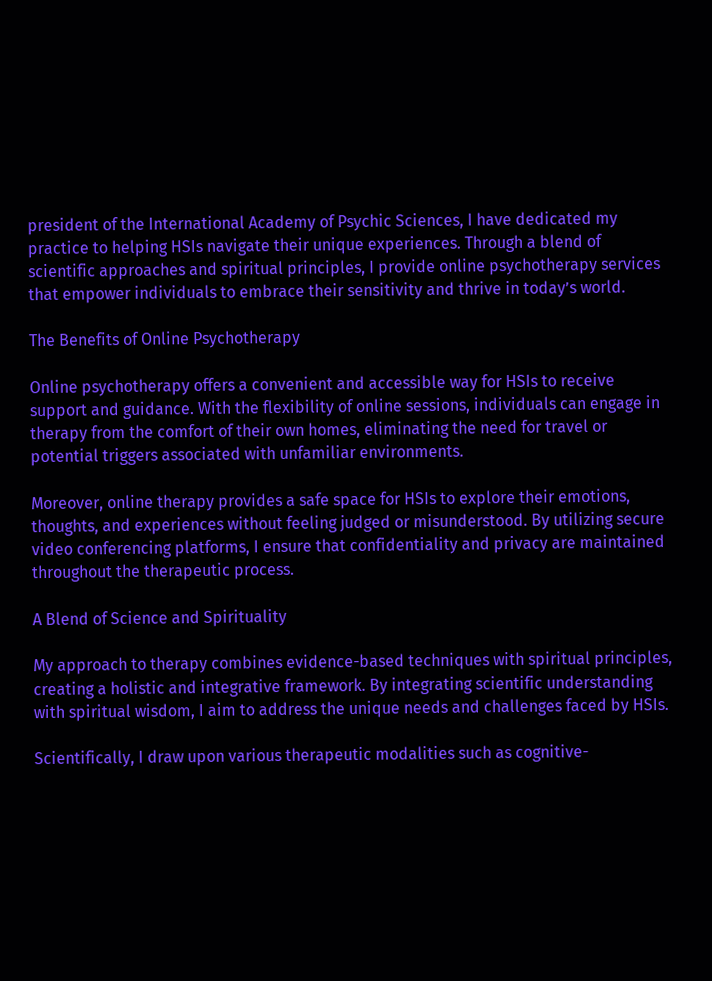president of the International Academy of Psychic Sciences, I have dedicated my practice to helping HSIs navigate their unique experiences. Through a blend of scientific approaches and spiritual principles, I provide online psychotherapy services that empower individuals to embrace their sensitivity and thrive in today’s world.

The Benefits of Online Psychotherapy

Online psychotherapy offers a convenient and accessible way for HSIs to receive support and guidance. With the flexibility of online sessions, individuals can engage in therapy from the comfort of their own homes, eliminating the need for travel or potential triggers associated with unfamiliar environments.

Moreover, online therapy provides a safe space for HSIs to explore their emotions, thoughts, and experiences without feeling judged or misunderstood. By utilizing secure video conferencing platforms, I ensure that confidentiality and privacy are maintained throughout the therapeutic process.

A Blend of Science and Spirituality

My approach to therapy combines evidence-based techniques with spiritual principles, creating a holistic and integrative framework. By integrating scientific understanding with spiritual wisdom, I aim to address the unique needs and challenges faced by HSIs.

Scientifically, I draw upon various therapeutic modalities such as cognitive-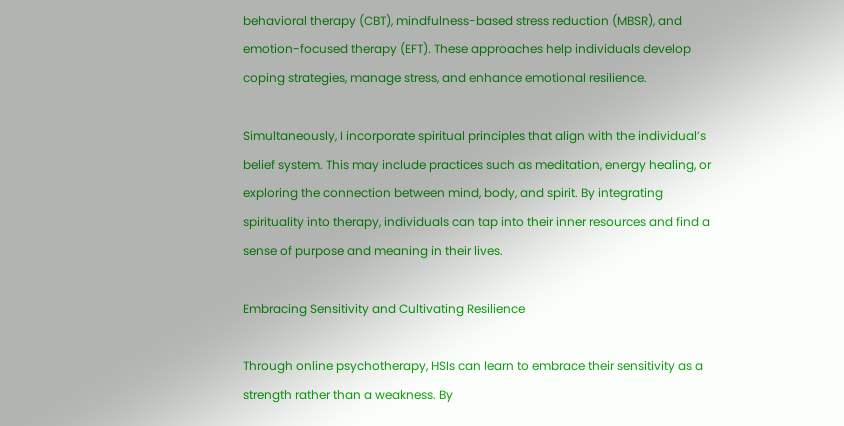behavioral therapy (CBT), mindfulness-based stress reduction (MBSR), and emotion-focused therapy (EFT). These approaches help individuals develop coping strategies, manage stress, and enhance emotional resilience.

Simultaneously, I incorporate spiritual principles that align with the individual’s belief system. This may include practices such as meditation, energy healing, or exploring the connection between mind, body, and spirit. By integrating spirituality into therapy, individuals can tap into their inner resources and find a sense of purpose and meaning in their lives.

Embracing Sensitivity and Cultivating Resilience

Through online psychotherapy, HSIs can learn to embrace their sensitivity as a strength rather than a weakness. By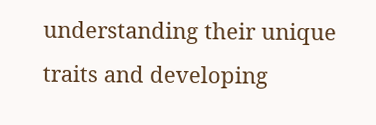understanding their unique traits and developing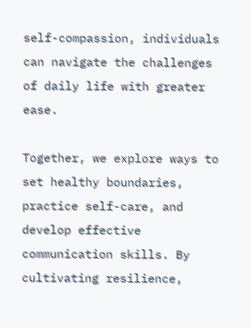self-compassion, individuals can navigate the challenges of daily life with greater ease.

Together, we explore ways to set healthy boundaries, practice self-care, and develop effective communication skills. By cultivating resilience,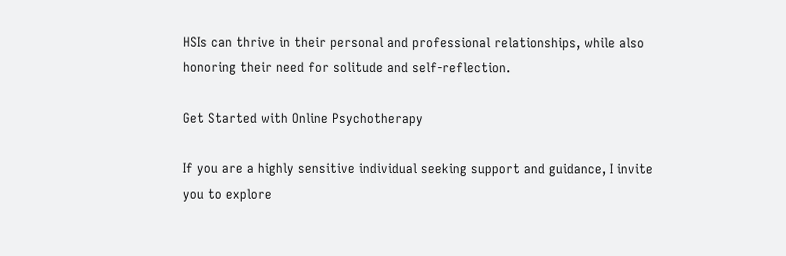HSIs can thrive in their personal and professional relationships, while also honoring their need for solitude and self-reflection.

Get Started with Online Psychotherapy

If you are a highly sensitive individual seeking support and guidance, I invite you to explore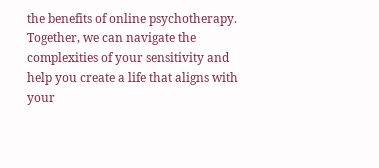the benefits of online psychotherapy. Together, we can navigate the complexities of your sensitivity and help you create a life that aligns with your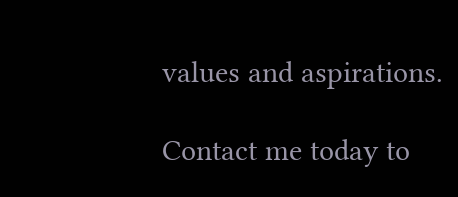values and aspirations.

Contact me today to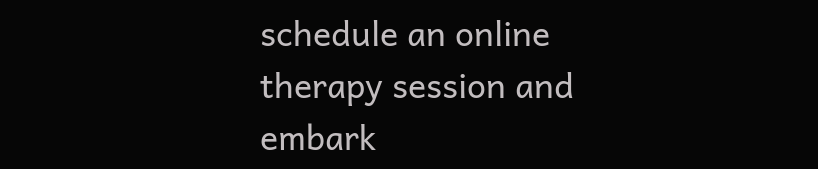schedule an online therapy session and embark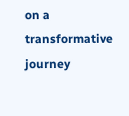on a transformative journey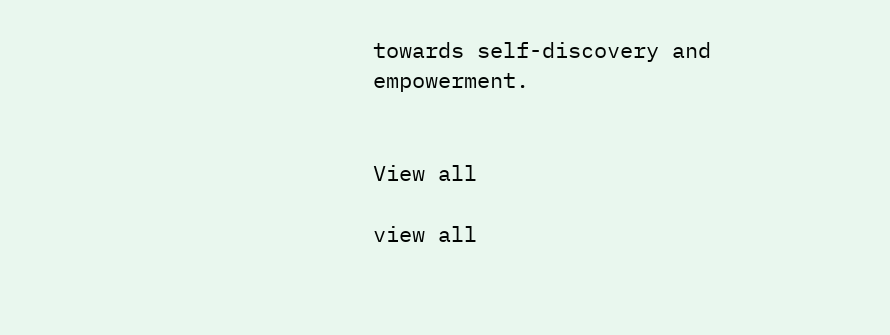towards self-discovery and empowerment.


View all

view all